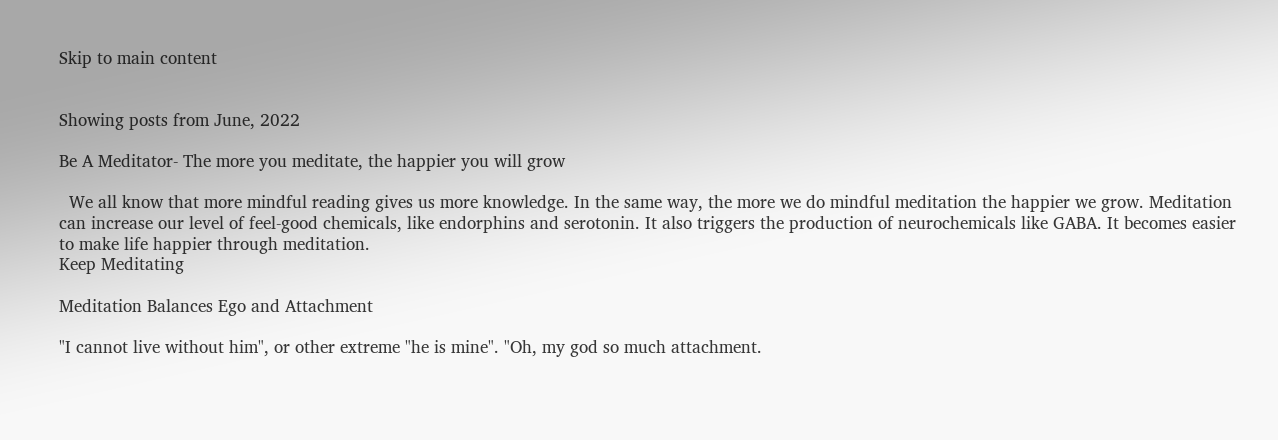Skip to main content


Showing posts from June, 2022

Be A Meditator- The more you meditate, the happier you will grow

  We all know that more mindful reading gives us more knowledge. In the same way, the more we do mindful meditation the happier we grow. Meditation can increase our level of feel-good chemicals, like endorphins and serotonin. It also triggers the production of neurochemicals like GABA. It becomes easier to make life happier through meditation.                                                                                                                                                                               Keep Meditating

Meditation Balances Ego and Attachment

"I cannot live without him", or other extreme "he is mine". "Oh, my god so much attachment.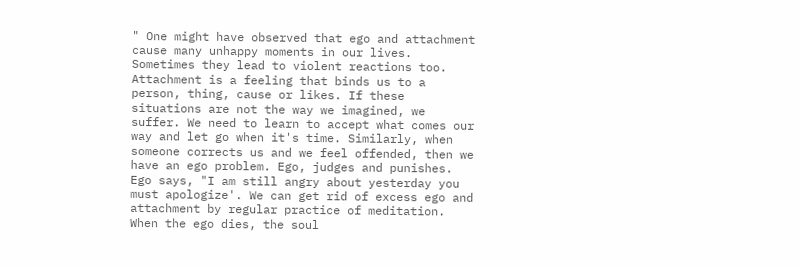" One might have observed that ego and attachment cause many unhappy moments in our lives. Sometimes they lead to violent reactions too. Attachment is a feeling that binds us to a person, thing, cause or likes. If these situations are not the way we imagined, we suffer. We need to learn to accept what comes our way and let go when it's time. Similarly, when someone corrects us and we feel offended, then we have an ego problem. Ego, judges and punishes. Ego says, "I am still angry about yesterday you must apologize'. We can get rid of excess ego and attachment by regular practice of meditation. When the ego dies, the soul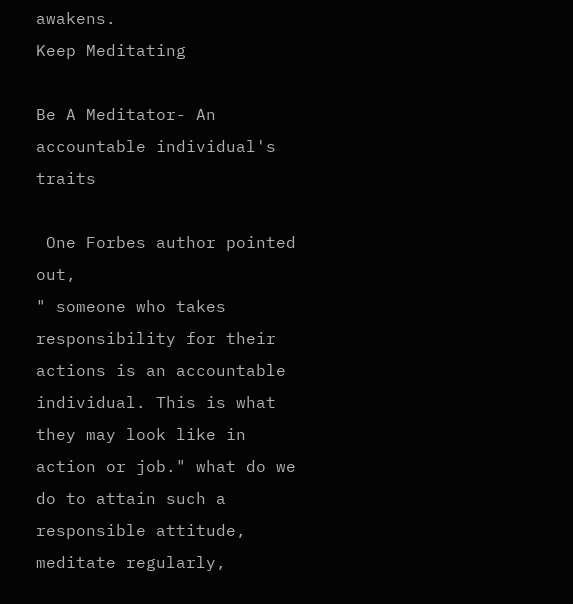awakens.                                                               Keep Meditating

Be A Meditator- An accountable individual's traits

 One Forbes author pointed out,                                                                                                                       " someone who takes responsibility for their actions is an accountable individual. This is what they may look like in action or job." what do we do to attain such a responsible attitude, meditate regularly,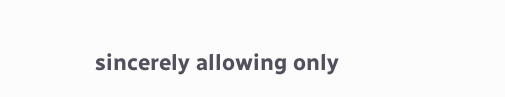sincerely allowing only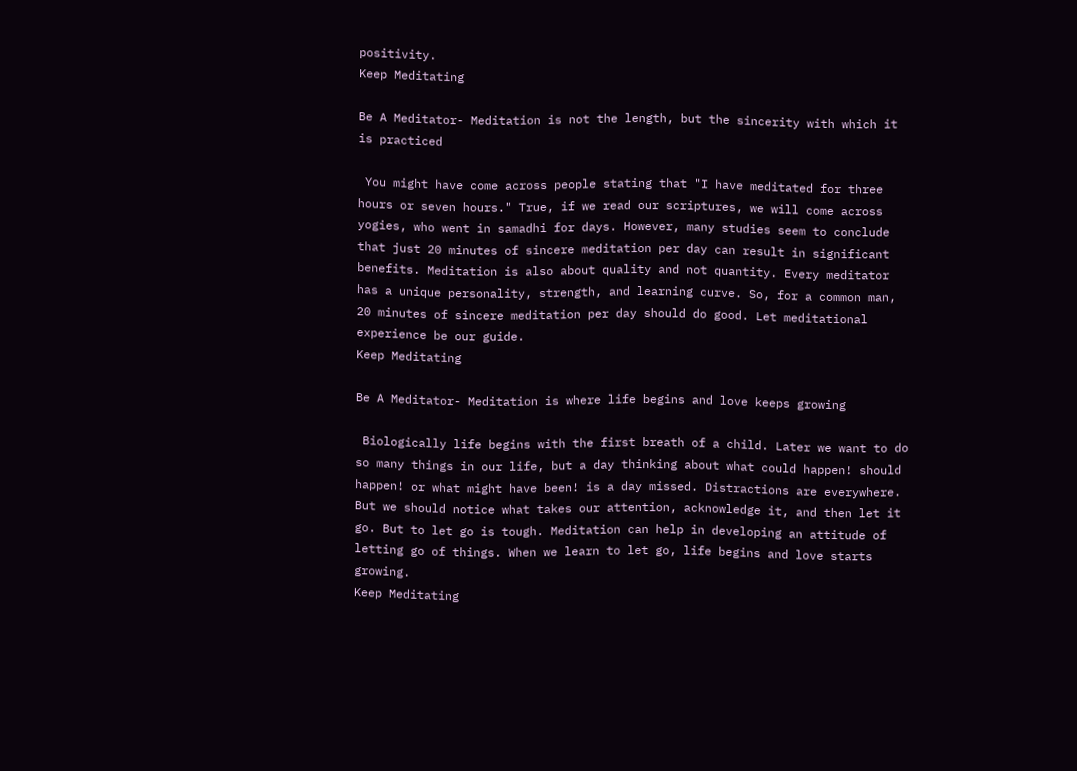positivity.                                                                                                                                                                              Keep Meditating

Be A Meditator- Meditation is not the length, but the sincerity with which it is practiced

 You might have come across people stating that "I have meditated for three hours or seven hours." True, if we read our scriptures, we will come across yogies, who went in samadhi for days. However, many studies seem to conclude that just 20 minutes of sincere meditation per day can result in significant benefits. Meditation is also about quality and not quantity. Every meditator has a unique personality, strength, and learning curve. So, for a common man, 20 minutes of sincere meditation per day should do good. Let meditational experience be our guide.                                                                                                                                                                      Keep Meditating

Be A Meditator- Meditation is where life begins and love keeps growing

 Biologically life begins with the first breath of a child. Later we want to do so many things in our life, but a day thinking about what could happen! should happen! or what might have been! is a day missed. Distractions are everywhere. But we should notice what takes our attention, acknowledge it, and then let it go. But to let go is tough. Meditation can help in developing an attitude of letting go of things. When we learn to let go, life begins and love starts growing.                                                                                                                                                             Keep Meditating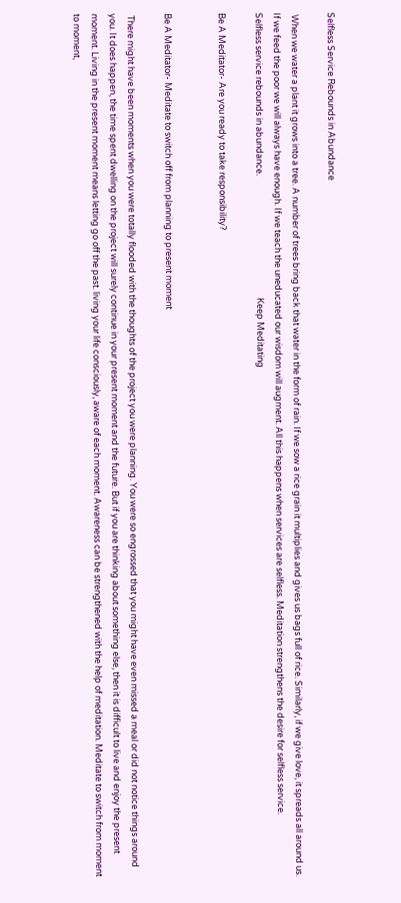Selfless Service Rebounds in Abundance

 When we water a plant it grows into a tree. A number of trees bring back that water in the form of rain. If we sow a rice grain it multiplies and gives us bags full of rice. Similarly, if we give love, it spreads all around us. If we feed the poor we will always have enough. If we teach the uneducated our wisdom will augment. All this happens when services are selfless. Meditation strengthens the desire for selfless service.                                              Selfless service rebounds in abundance.                                                             Keep Meditating

Be A Meditator- Are you ready to take responsibility?


Be A Meditator- Meditate to switch off from planning to present moment

 There might have been moments when you were totally flooded with the thoughts of the project you were planning. You were so engrossed that you might have even missed a meal or did not notice things around you. It does happen, the time spent dwelling on the project will surely continue in your present moment and the future. But if you are thinking about something else, then it is difficult to live and enjoy the present moment. Living in the present moment means letting go off the past. living your life consciously, aware of each moment. Awareness can be strengthened with the help of meditation. Meditate to switch from moment to moment,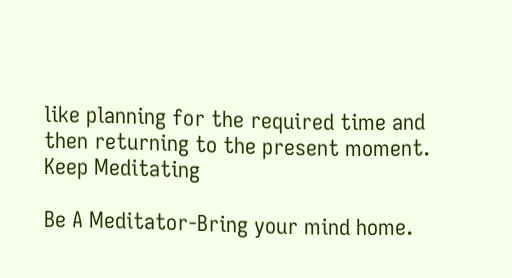like planning for the required time and then returning to the present moment.                                                                                Keep Meditating

Be A Meditator-Bring your mind home.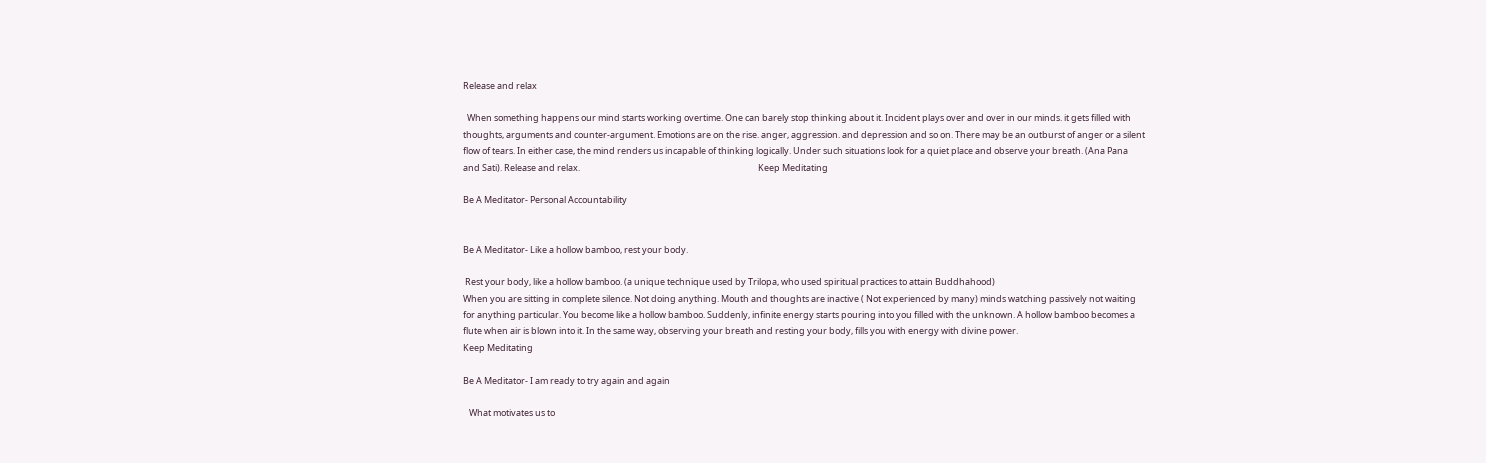Release and relax

  When something happens our mind starts working overtime. One can barely stop thinking about it. Incident plays over and over in our minds. it gets filled with thoughts, arguments and counter-argument. Emotions are on the rise. anger, aggression. and depression and so on. There may be an outburst of anger or a silent flow of tears. In either case, the mind renders us incapable of thinking logically. Under such situations look for a quiet place and observe your breath. (Ana Pana and Sati). Release and relax.                                                                                         Keep Meditating

Be A Meditator- Personal Accountability


Be A Meditator- Like a hollow bamboo, rest your body.

 Rest your body, like a hollow bamboo. (a unique technique used by Trilopa, who used spiritual practices to attain Buddhahood)                                                                                                                               When you are sitting in complete silence. Not doing anything. Mouth and thoughts are inactive ( Not experienced by many) minds watching passively not waiting for anything particular. You become like a hollow bamboo. Suddenly, infinite energy starts pouring into you filled with the unknown. A hollow bamboo becomes a flute when air is blown into it. In the same way, observing your breath and resting your body, fills you with energy with divine power.                                                                                                                                                                      Keep Meditating

Be A Meditator- I am ready to try again and again

   What motivates us to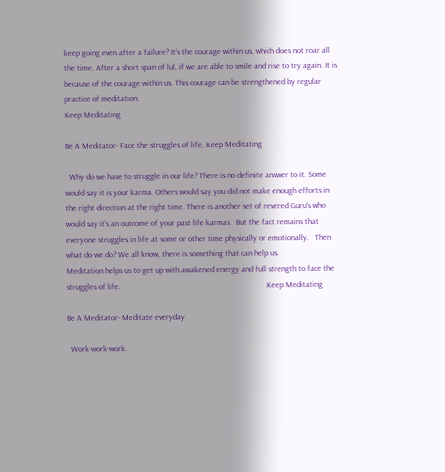keep going even after a failure? It's the courage within us, which does not roar all the time. After a short span of lul, if we are able to smile and rise to try again. It is because of the courage within us. This courage can be strengthened by regular practice of meditation.                                                                                                                      Keep Meditating

Be A Meditator- Face the struggles of life, Keep Meditating

  Why do we have to struggle in our life? There is no definite answer to it. Some would say it is your karma. Others would say you did not make enough efforts in the right direction at the right time. There is another set of revered Guru's who would say it's an outcome of your past life karmas.  But the fact remains that everyone struggles in life at some or other time physically or emotionally.   Then what do we do? We all know, there is something that can help us.                                                        Meditation helps us to get up with awakened energy and full strength to face the struggles of life.                                                                         Keep Meditating

Be A Meditator- Meditate everyday

  Work-work-work.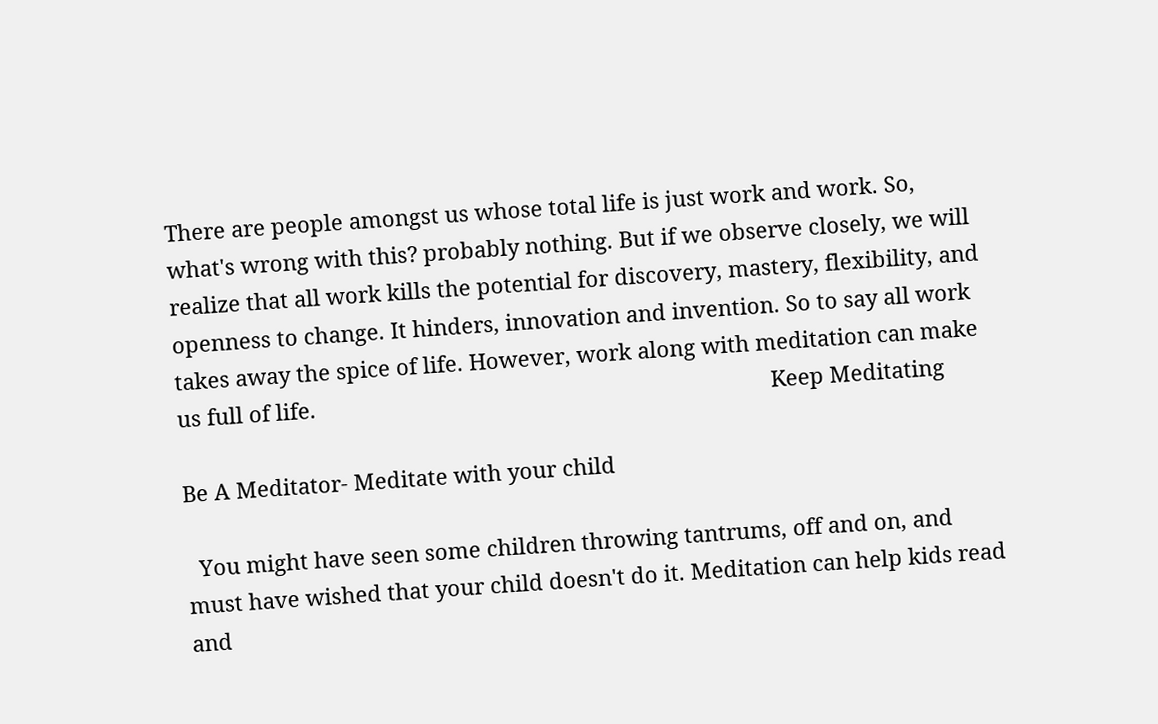There are people amongst us whose total life is just work and work. So, what's wrong with this? probably nothing. But if we observe closely, we will realize that all work kills the potential for discovery, mastery, flexibility, and openness to change. It hinders, innovation and invention. So to say all work takes away the spice of life. However, work along with meditation can make us full of life.                                                                            Keep Meditating

Be A Meditator- Meditate with your child

  You might have seen some children throwing tantrums, off and on, and must have wished that your child doesn't do it. Meditation can help kids read and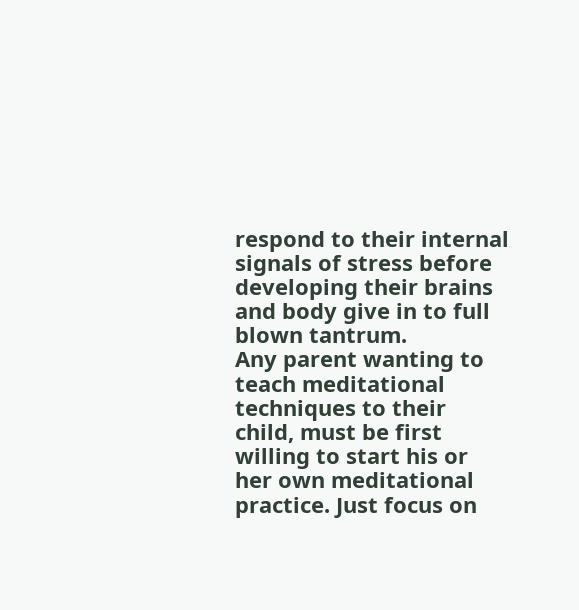respond to their internal signals of stress before developing their brains and body give in to full blown tantrum.                                                                         Any parent wanting to teach meditational techniques to their child, must be first willing to start his or her own meditational practice. Just focus on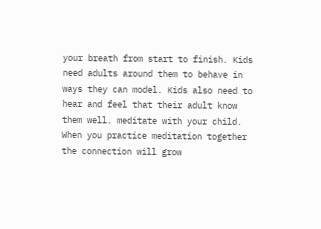your breath from start to finish. Kids need adults around them to behave in ways they can model. Kids also need to hear and feel that their adult know them well. meditate with your child. When you practice meditation together the connection will grow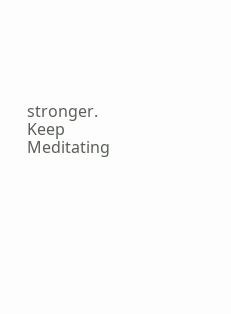stronger.                                                                                Keep Meditating